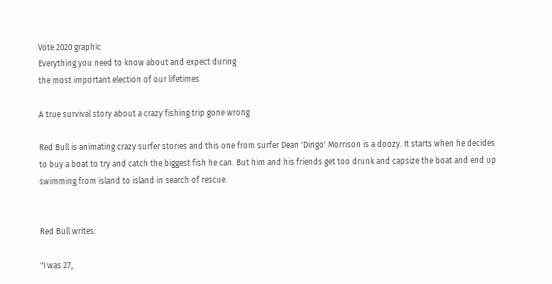Vote 2020 graphic
Everything you need to know about and expect during
the most important election of our lifetimes

A true survival story about a crazy fishing trip gone wrong

Red Bull is animating crazy surfer stories and this one from surfer Dean 'Dingo' Morrison is a doozy. It starts when he decides to buy a boat to try and catch the biggest fish he can. But him and his friends get too drunk and capsize the boat and end up swimming from island to island in search of rescue.


Red Bull writes:

"I was 27,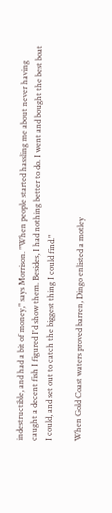indestructible, and had a bit of money," says Morrison. "When people started hassling me about never having caught a decent fish I figured I'd show them. Besides, I had nothing better to do. I went and bought the best boat I could, and set out to catch the biggest thing I could find."

When Gold Coast waters proved barren, Dingo enlisted a motley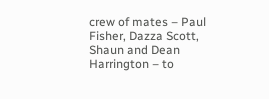crew of mates – Paul Fisher, Dazza Scott, Shaun and Dean Harrington – to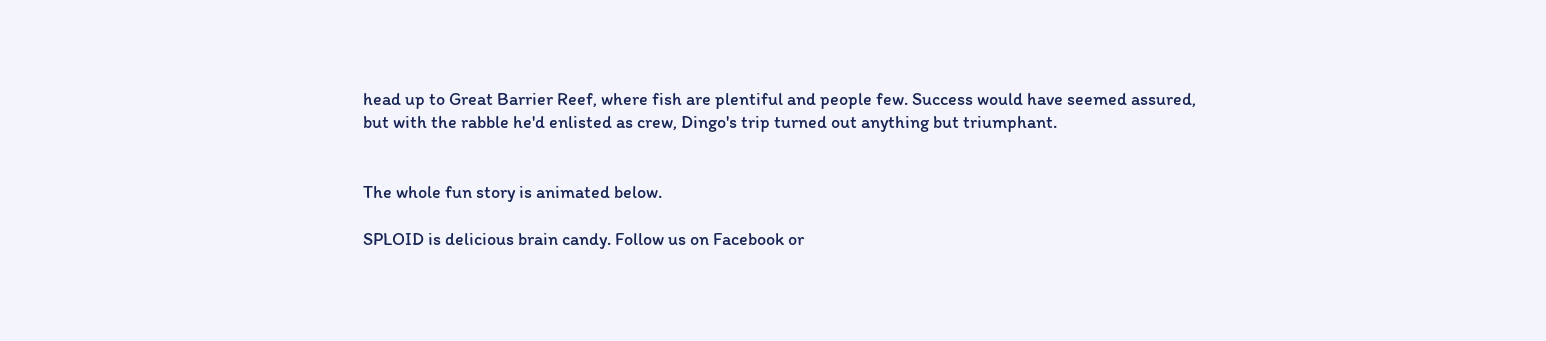head up to Great Barrier Reef, where fish are plentiful and people few. Success would have seemed assured, but with the rabble he'd enlisted as crew, Dingo's trip turned out anything but triumphant.


The whole fun story is animated below.

SPLOID is delicious brain candy. Follow us on Facebook or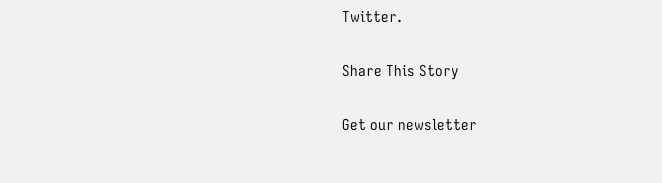Twitter.

Share This Story

Get our newsletter